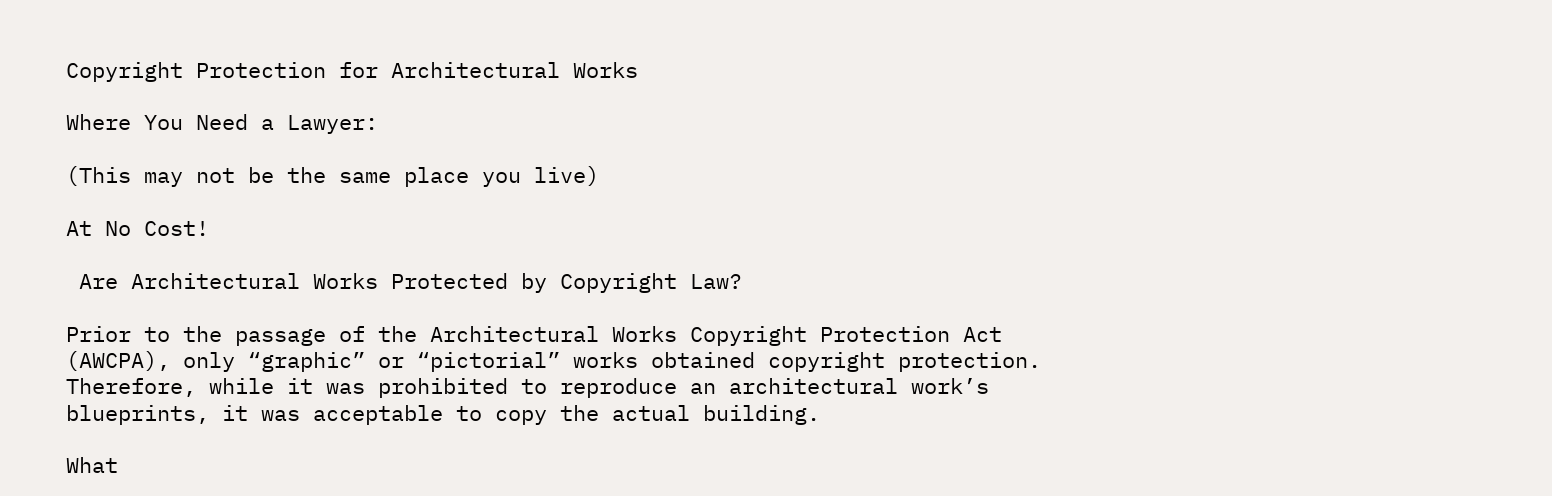Copyright Protection for Architectural Works

Where You Need a Lawyer:

(This may not be the same place you live)

At No Cost!

 Are Architectural Works Protected by Copyright Law?

Prior to the passage of the Architectural Works Copyright Protection Act (AWCPA), only “graphic” or “pictorial” works obtained copyright protection. Therefore, while it was prohibited to reproduce an architectural work’s blueprints, it was acceptable to copy the actual building.

What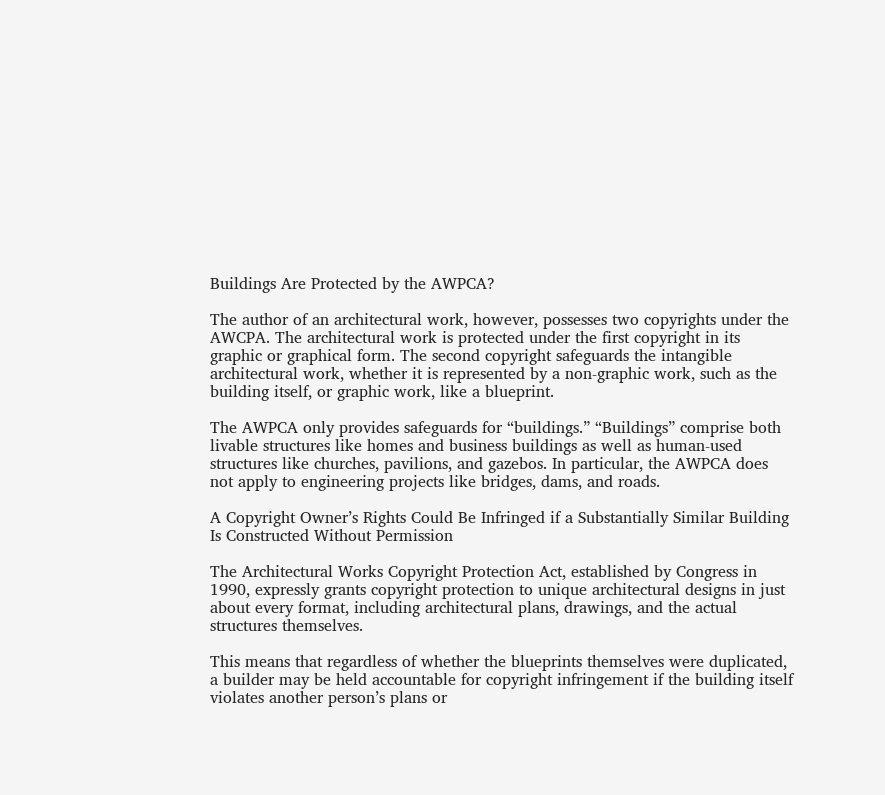Buildings Are Protected by the AWPCA?

The author of an architectural work, however, possesses two copyrights under the AWCPA. The architectural work is protected under the first copyright in its graphic or graphical form. The second copyright safeguards the intangible architectural work, whether it is represented by a non-graphic work, such as the building itself, or graphic work, like a blueprint.

The AWPCA only provides safeguards for “buildings.” “Buildings” comprise both livable structures like homes and business buildings as well as human-used structures like churches, pavilions, and gazebos. In particular, the AWPCA does not apply to engineering projects like bridges, dams, and roads.

A Copyright Owner’s Rights Could Be Infringed if a Substantially Similar Building Is Constructed Without Permission

The Architectural Works Copyright Protection Act, established by Congress in 1990, expressly grants copyright protection to unique architectural designs in just about every format, including architectural plans, drawings, and the actual structures themselves.

This means that regardless of whether the blueprints themselves were duplicated, a builder may be held accountable for copyright infringement if the building itself violates another person’s plans or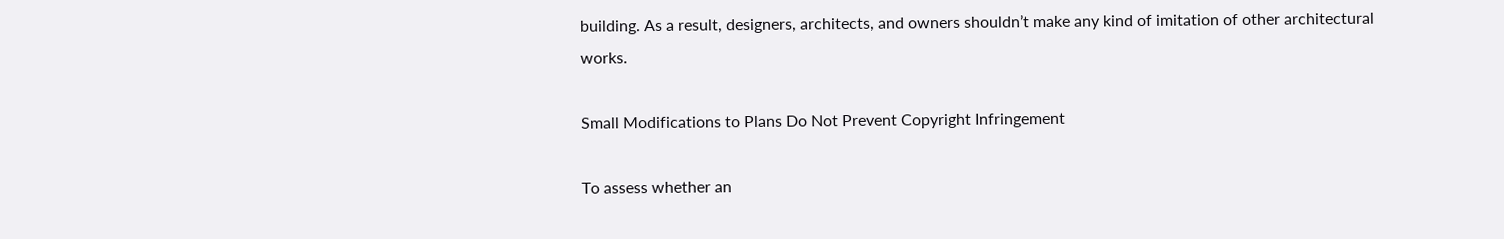building. As a result, designers, architects, and owners shouldn’t make any kind of imitation of other architectural works.

Small Modifications to Plans Do Not Prevent Copyright Infringement

To assess whether an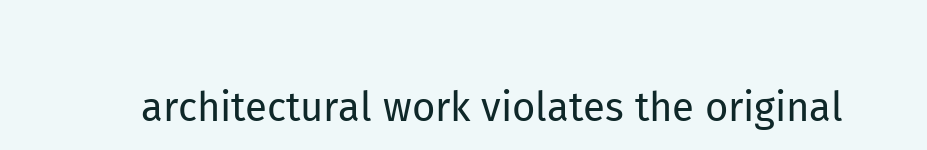architectural work violates the original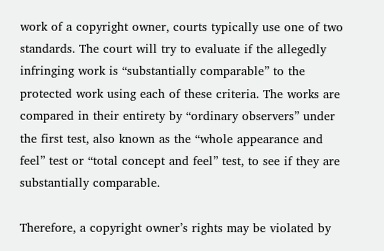work of a copyright owner, courts typically use one of two standards. The court will try to evaluate if the allegedly infringing work is “substantially comparable” to the protected work using each of these criteria. The works are compared in their entirety by “ordinary observers” under the first test, also known as the “whole appearance and feel” test or “total concept and feel” test, to see if they are substantially comparable.

Therefore, a copyright owner’s rights may be violated by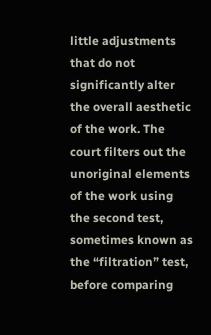little adjustments that do not significantly alter the overall aesthetic of the work. The court filters out the unoriginal elements of the work using the second test, sometimes known as the “filtration” test, before comparing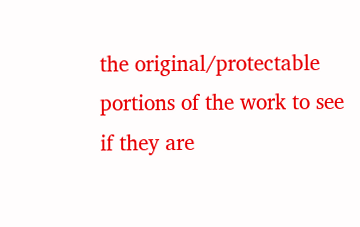the original/protectable portions of the work to see if they are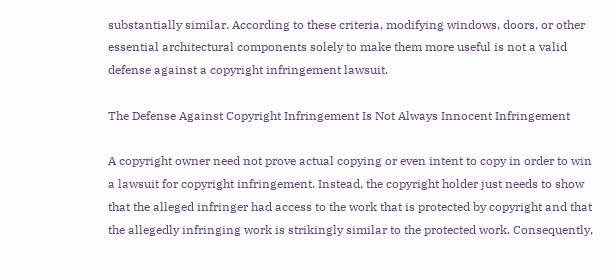substantially similar. According to these criteria, modifying windows, doors, or other essential architectural components solely to make them more useful is not a valid defense against a copyright infringement lawsuit.

The Defense Against Copyright Infringement Is Not Always Innocent Infringement

A copyright owner need not prove actual copying or even intent to copy in order to win a lawsuit for copyright infringement. Instead, the copyright holder just needs to show that the alleged infringer had access to the work that is protected by copyright and that the allegedly infringing work is strikingly similar to the protected work. Consequently,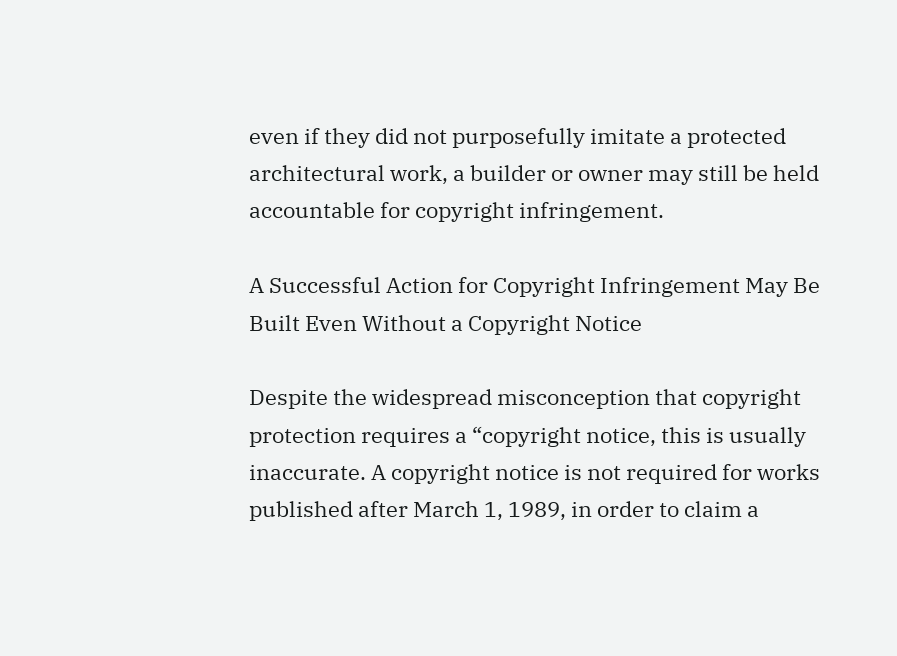even if they did not purposefully imitate a protected architectural work, a builder or owner may still be held accountable for copyright infringement.

A Successful Action for Copyright Infringement May Be Built Even Without a Copyright Notice

Despite the widespread misconception that copyright protection requires a “copyright notice, this is usually inaccurate. A copyright notice is not required for works published after March 1, 1989, in order to claim a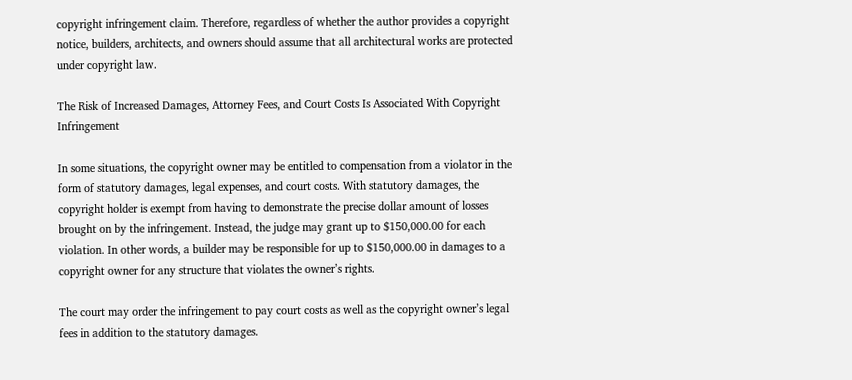copyright infringement claim. Therefore, regardless of whether the author provides a copyright notice, builders, architects, and owners should assume that all architectural works are protected under copyright law.

The Risk of Increased Damages, Attorney Fees, and Court Costs Is Associated With Copyright Infringement

In some situations, the copyright owner may be entitled to compensation from a violator in the form of statutory damages, legal expenses, and court costs. With statutory damages, the copyright holder is exempt from having to demonstrate the precise dollar amount of losses brought on by the infringement. Instead, the judge may grant up to $150,000.00 for each violation. In other words, a builder may be responsible for up to $150,000.00 in damages to a copyright owner for any structure that violates the owner’s rights.

The court may order the infringement to pay court costs as well as the copyright owner’s legal fees in addition to the statutory damages.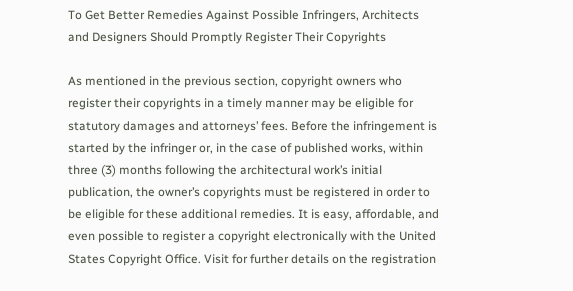To Get Better Remedies Against Possible Infringers, Architects and Designers Should Promptly Register Their Copyrights

As mentioned in the previous section, copyright owners who register their copyrights in a timely manner may be eligible for statutory damages and attorneys’ fees. Before the infringement is started by the infringer or, in the case of published works, within three (3) months following the architectural work’s initial publication, the owner’s copyrights must be registered in order to be eligible for these additional remedies. It is easy, affordable, and even possible to register a copyright electronically with the United States Copyright Office. Visit for further details on the registration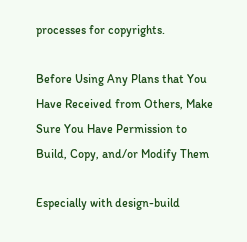processes for copyrights.

Before Using Any Plans that You Have Received from Others, Make Sure You Have Permission to Build, Copy, and/or Modify Them

Especially with design-build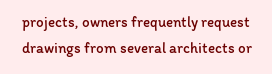projects, owners frequently request drawings from several architects or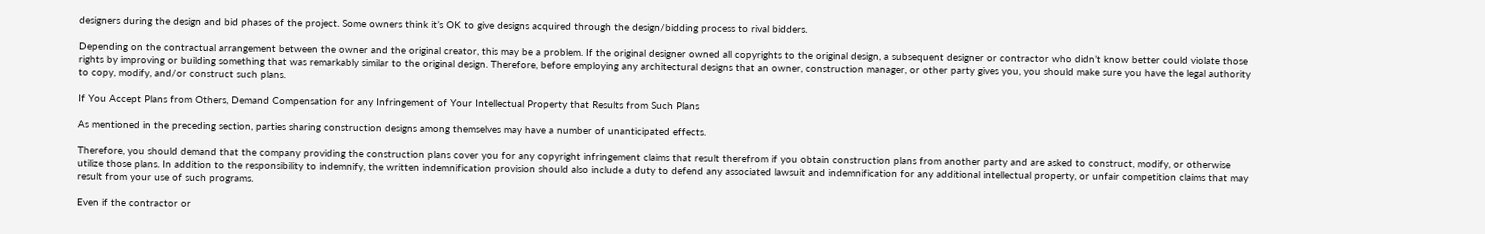designers during the design and bid phases of the project. Some owners think it’s OK to give designs acquired through the design/bidding process to rival bidders.

Depending on the contractual arrangement between the owner and the original creator, this may be a problem. If the original designer owned all copyrights to the original design, a subsequent designer or contractor who didn’t know better could violate those rights by improving or building something that was remarkably similar to the original design. Therefore, before employing any architectural designs that an owner, construction manager, or other party gives you, you should make sure you have the legal authority to copy, modify, and/or construct such plans.

If You Accept Plans from Others, Demand Compensation for any Infringement of Your Intellectual Property that Results from Such Plans

As mentioned in the preceding section, parties sharing construction designs among themselves may have a number of unanticipated effects.

Therefore, you should demand that the company providing the construction plans cover you for any copyright infringement claims that result therefrom if you obtain construction plans from another party and are asked to construct, modify, or otherwise utilize those plans. In addition to the responsibility to indemnify, the written indemnification provision should also include a duty to defend any associated lawsuit and indemnification for any additional intellectual property, or unfair competition claims that may result from your use of such programs.

Even if the contractor or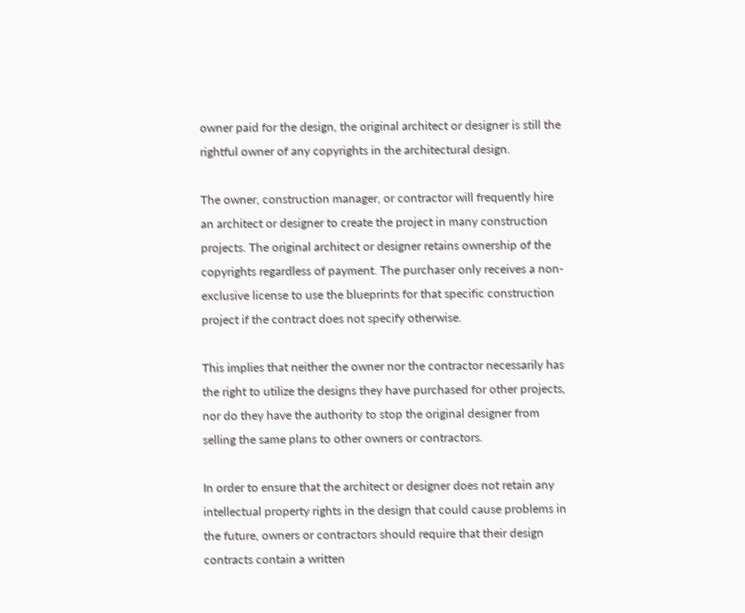owner paid for the design, the original architect or designer is still the rightful owner of any copyrights in the architectural design.

The owner, construction manager, or contractor will frequently hire an architect or designer to create the project in many construction projects. The original architect or designer retains ownership of the copyrights regardless of payment. The purchaser only receives a non-exclusive license to use the blueprints for that specific construction project if the contract does not specify otherwise.

This implies that neither the owner nor the contractor necessarily has the right to utilize the designs they have purchased for other projects, nor do they have the authority to stop the original designer from selling the same plans to other owners or contractors.

In order to ensure that the architect or designer does not retain any intellectual property rights in the design that could cause problems in the future, owners or contractors should require that their design contracts contain a written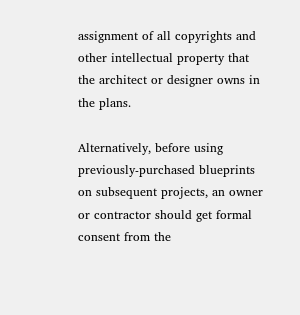assignment of all copyrights and other intellectual property that the architect or designer owns in the plans.

Alternatively, before using previously-purchased blueprints on subsequent projects, an owner or contractor should get formal consent from the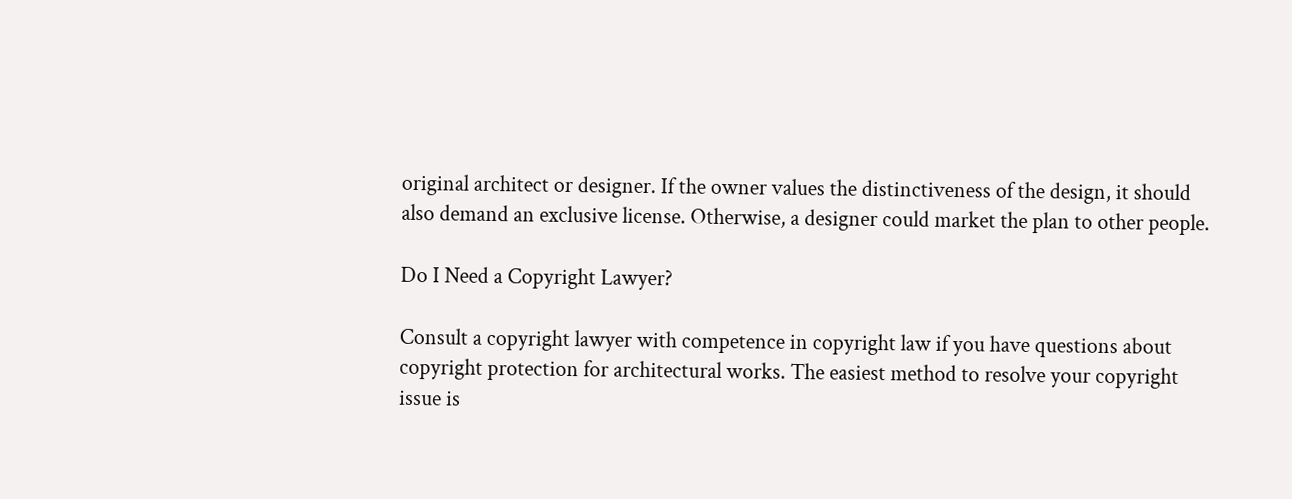original architect or designer. If the owner values the distinctiveness of the design, it should also demand an exclusive license. Otherwise, a designer could market the plan to other people.

Do I Need a Copyright Lawyer?

Consult a copyright lawyer with competence in copyright law if you have questions about copyright protection for architectural works. The easiest method to resolve your copyright issue is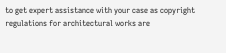to get expert assistance with your case as copyright regulations for architectural works are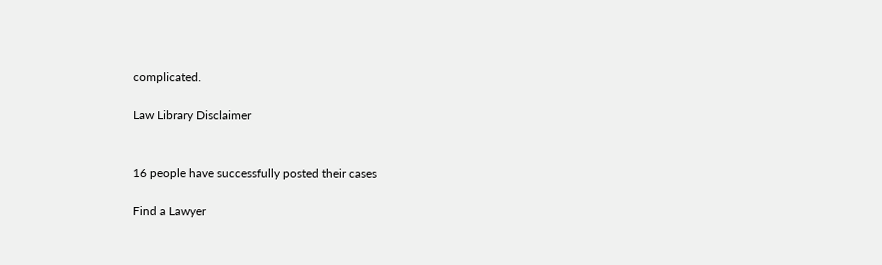complicated.

Law Library Disclaimer


16 people have successfully posted their cases

Find a Lawyer